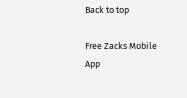Back to top

Free Zacks Mobile App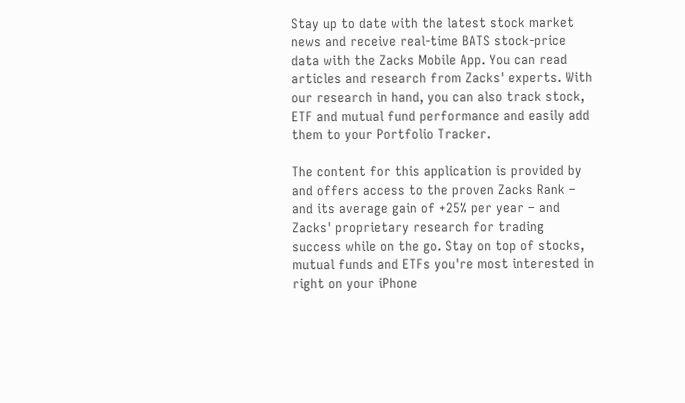Stay up to date with the latest stock market news and receive real-time BATS stock-price data with the Zacks Mobile App. You can read articles and research from Zacks' experts. With our research in hand, you can also track stock, ETF and mutual fund performance and easily add them to your Portfolio Tracker.

The content for this application is provided by and offers access to the proven Zacks Rank – and its average gain of +25% per year – and Zacks' proprietary research for trading success while on the go. Stay on top of stocks, mutual funds and ETFs you're most interested in right on your iPhone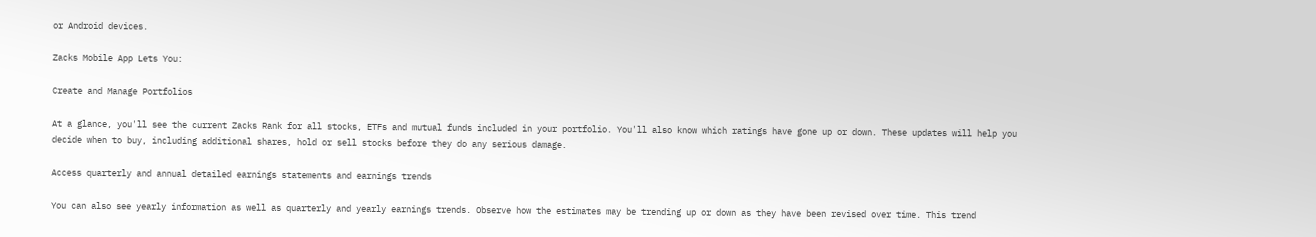or Android devices.

Zacks Mobile App Lets You:

Create and Manage Portfolios

At a glance, you'll see the current Zacks Rank for all stocks, ETFs and mutual funds included in your portfolio. You'll also know which ratings have gone up or down. These updates will help you decide when to buy, including additional shares, hold or sell stocks before they do any serious damage.

Access quarterly and annual detailed earnings statements and earnings trends

You can also see yearly information as well as quarterly and yearly earnings trends. Observe how the estimates may be trending up or down as they have been revised over time. This trend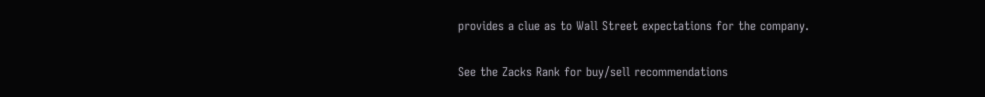provides a clue as to Wall Street expectations for the company.

See the Zacks Rank for buy/sell recommendations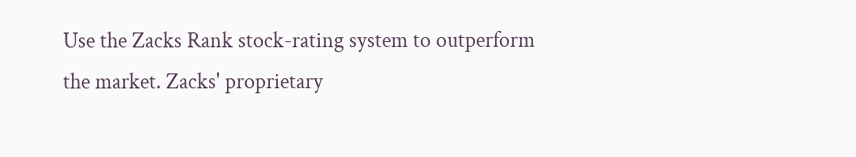Use the Zacks Rank stock-rating system to outperform the market. Zacks' proprietary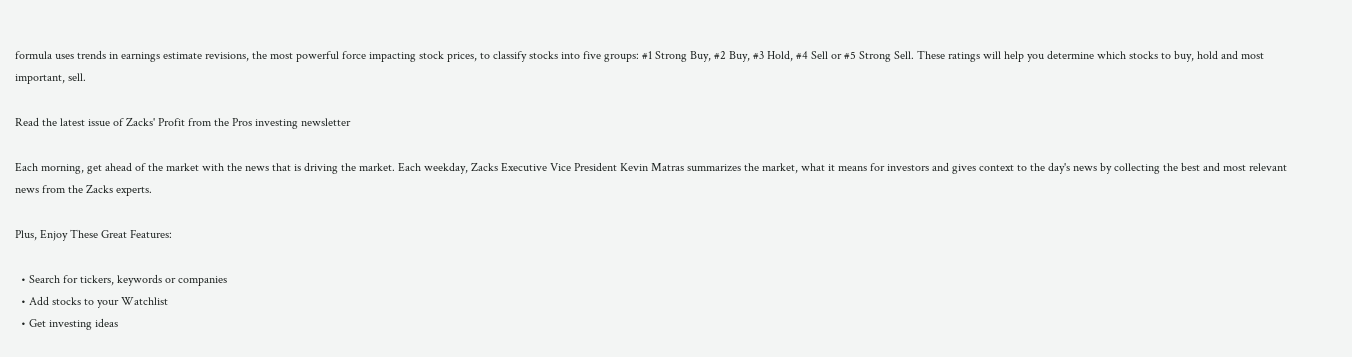formula uses trends in earnings estimate revisions, the most powerful force impacting stock prices, to classify stocks into five groups: #1 Strong Buy, #2 Buy, #3 Hold, #4 Sell or #5 Strong Sell. These ratings will help you determine which stocks to buy, hold and most important, sell.

Read the latest issue of Zacks' Profit from the Pros investing newsletter

Each morning, get ahead of the market with the news that is driving the market. Each weekday, Zacks Executive Vice President Kevin Matras summarizes the market, what it means for investors and gives context to the day's news by collecting the best and most relevant news from the Zacks experts.

Plus, Enjoy These Great Features:

  • Search for tickers, keywords or companies
  • Add stocks to your Watchlist
  • Get investing ideas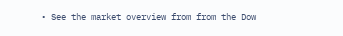• See the market overview from from the Dow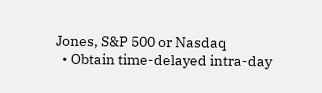Jones, S&P 500 or Nasdaq
  • Obtain time-delayed intra-day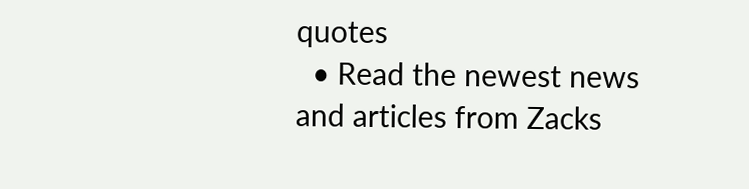quotes
  • Read the newest news and articles from Zacks